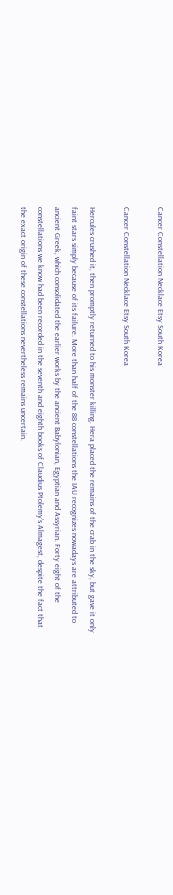Cancer Constellation Necklace Etsy South Korea

Cancer Constellation Necklace Etsy South Korea

Hercules crushed it, then promptly returned to his monster killing. Hera placed the remains of the crab in the sky, but gave it only faint stars simply because of its failure. More than half of the 88 constellations the IAU recognizes nowadays are attributed to ancient Greek, which consolidated the earlier works by the ancient Babylonian, Egyptian and Assyrian. Forty eight of the constellations we know had been recorded in the seventh and eighth books of Claudius Ptolemy’s Almagest, despite the fact that the exact origin of these constellations nevertheless remains uncertain.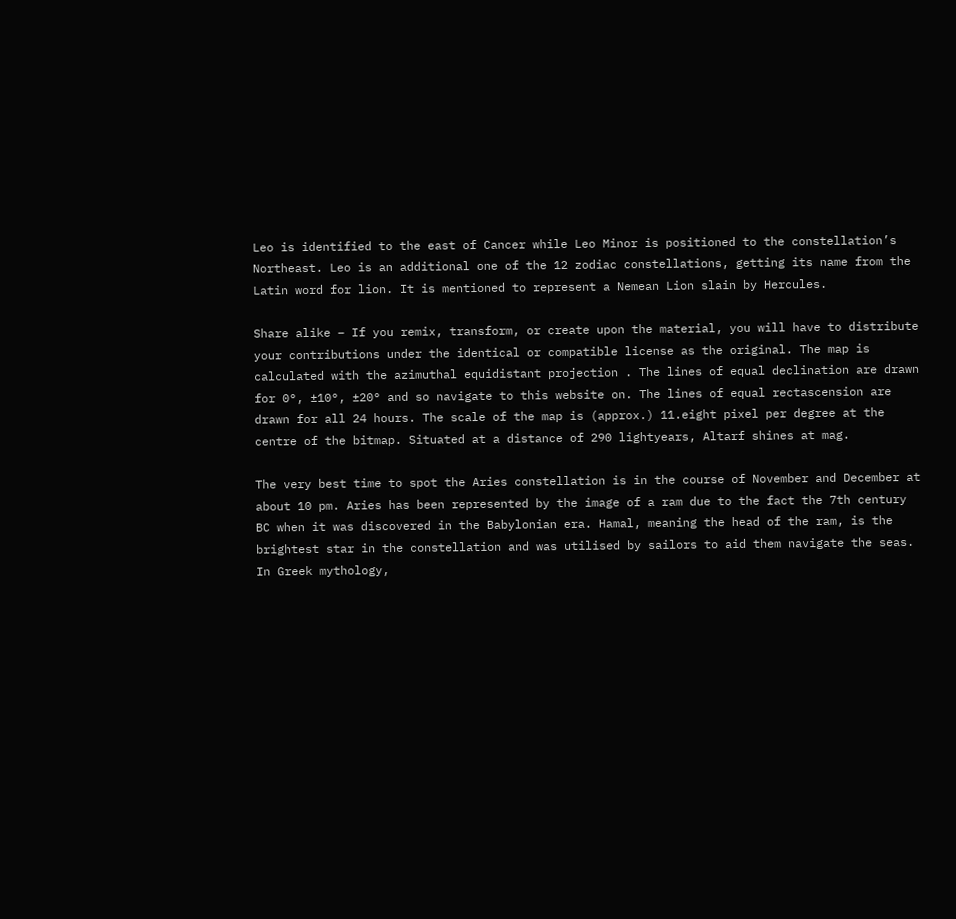Leo is identified to the east of Cancer while Leo Minor is positioned to the constellation’s Northeast. Leo is an additional one of the 12 zodiac constellations, getting its name from the Latin word for lion. It is mentioned to represent a Nemean Lion slain by Hercules.

Share alike – If you remix, transform, or create upon the material, you will have to distribute your contributions under the identical or compatible license as the original. The map is calculated with the azimuthal equidistant projection . The lines of equal declination are drawn for 0°, ±10°, ±20° and so navigate to this website on. The lines of equal rectascension are drawn for all 24 hours. The scale of the map is (approx.) 11.eight pixel per degree at the centre of the bitmap. Situated at a distance of 290 lightyears, Altarf shines at mag.

The very best time to spot the Aries constellation is in the course of November and December at about 10 pm. Aries has been represented by the image of a ram due to the fact the 7th century BC when it was discovered in the Babylonian era. Hamal, meaning the head of the ram, is the brightest star in the constellation and was utilised by sailors to aid them navigate the seas. In Greek mythology,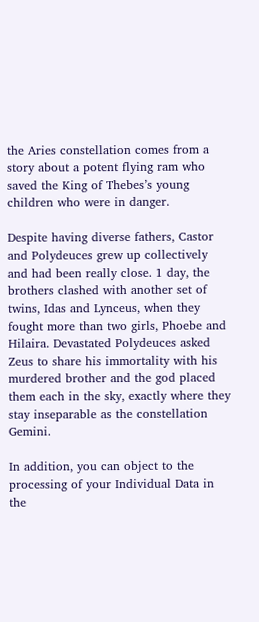the Aries constellation comes from a story about a potent flying ram who saved the King of Thebes’s young children who were in danger.

Despite having diverse fathers, Castor and Polydeuces grew up collectively and had been really close. 1 day, the brothers clashed with another set of twins, Idas and Lynceus, when they fought more than two girls, Phoebe and Hilaira. Devastated Polydeuces asked Zeus to share his immortality with his murdered brother and the god placed them each in the sky, exactly where they stay inseparable as the constellation Gemini.

In addition, you can object to the processing of your Individual Data in the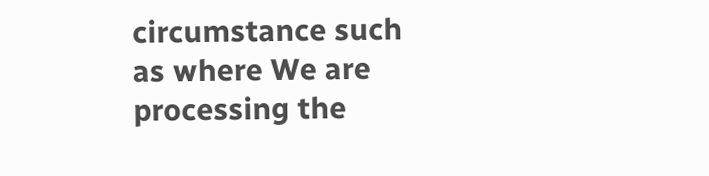circumstance such as where We are processing the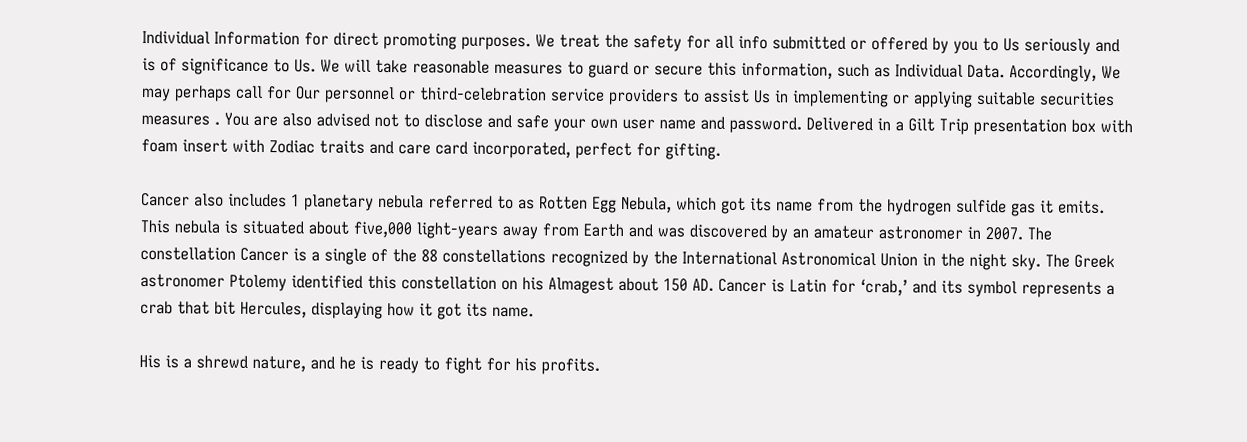Individual Information for direct promoting purposes. We treat the safety for all info submitted or offered by you to Us seriously and is of significance to Us. We will take reasonable measures to guard or secure this information, such as Individual Data. Accordingly, We may perhaps call for Our personnel or third-celebration service providers to assist Us in implementing or applying suitable securities measures . You are also advised not to disclose and safe your own user name and password. Delivered in a Gilt Trip presentation box with foam insert with Zodiac traits and care card incorporated, perfect for gifting.

Cancer also includes 1 planetary nebula referred to as Rotten Egg Nebula, which got its name from the hydrogen sulfide gas it emits. This nebula is situated about five,000 light-years away from Earth and was discovered by an amateur astronomer in 2007. The constellation Cancer is a single of the 88 constellations recognized by the International Astronomical Union in the night sky. The Greek astronomer Ptolemy identified this constellation on his Almagest about 150 AD. Cancer is Latin for ‘crab,’ and its symbol represents a crab that bit Hercules, displaying how it got its name.

His is a shrewd nature, and he is ready to fight for his profits.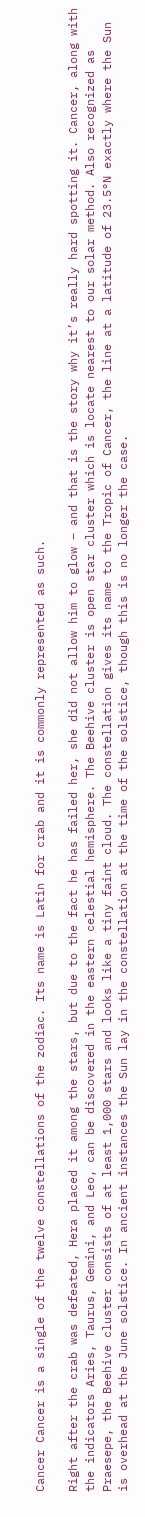Cancer Cancer is a single of the twelve constellations of the zodiac. Its name is Latin for crab and it is commonly represented as such.

Right after the crab was defeated, Hera placed it among the stars, but due to the fact he has failed her, she did not allow him to glow – and that is the story why it’s really hard spotting it. Cancer, along with the indicators Aries, Taurus, Gemini, and Leo, can be discovered in the eastern celestial hemisphere. The Beehive cluster is open star cluster which is locate nearest to our solar method. Also recognized as Praesepe, the Beehive cluster consists of at least 1,000 stars and looks like a tiny faint cloud. The constellation gives its name to the Tropic of Cancer, the line at a latitude of 23.5°N exactly where the Sun is overhead at the June solstice. In ancient instances the Sun lay in the constellation at the time of the solstice, though this is no longer the case.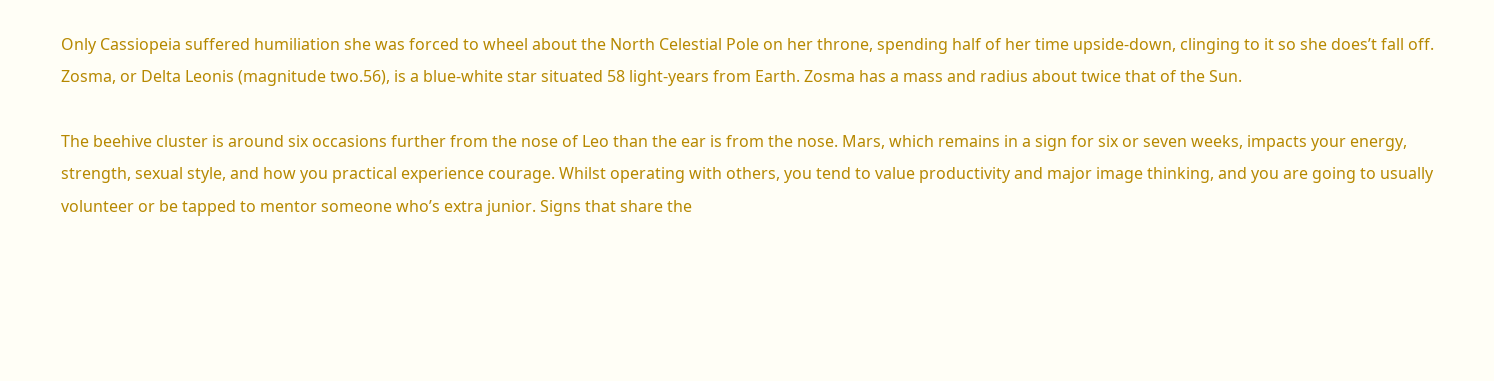Only Cassiopeia suffered humiliation she was forced to wheel about the North Celestial Pole on her throne, spending half of her time upside-down, clinging to it so she does’t fall off. Zosma, or Delta Leonis (magnitude two.56), is a blue-white star situated 58 light-years from Earth. Zosma has a mass and radius about twice that of the Sun.

The beehive cluster is around six occasions further from the nose of Leo than the ear is from the nose. Mars, which remains in a sign for six or seven weeks, impacts your energy, strength, sexual style, and how you practical experience courage. Whilst operating with others, you tend to value productivity and major image thinking, and you are going to usually volunteer or be tapped to mentor someone who’s extra junior. Signs that share the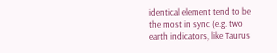identical element tend to be the most in sync (e.g. two earth indicators, like Taurus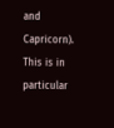and Capricorn). This is in particular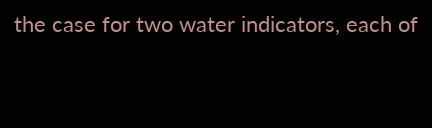the case for two water indicators, each of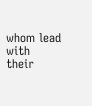whom lead with their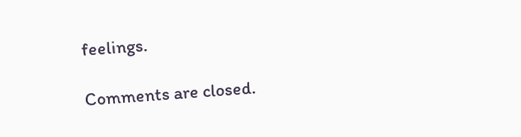feelings.

Comments are closed.